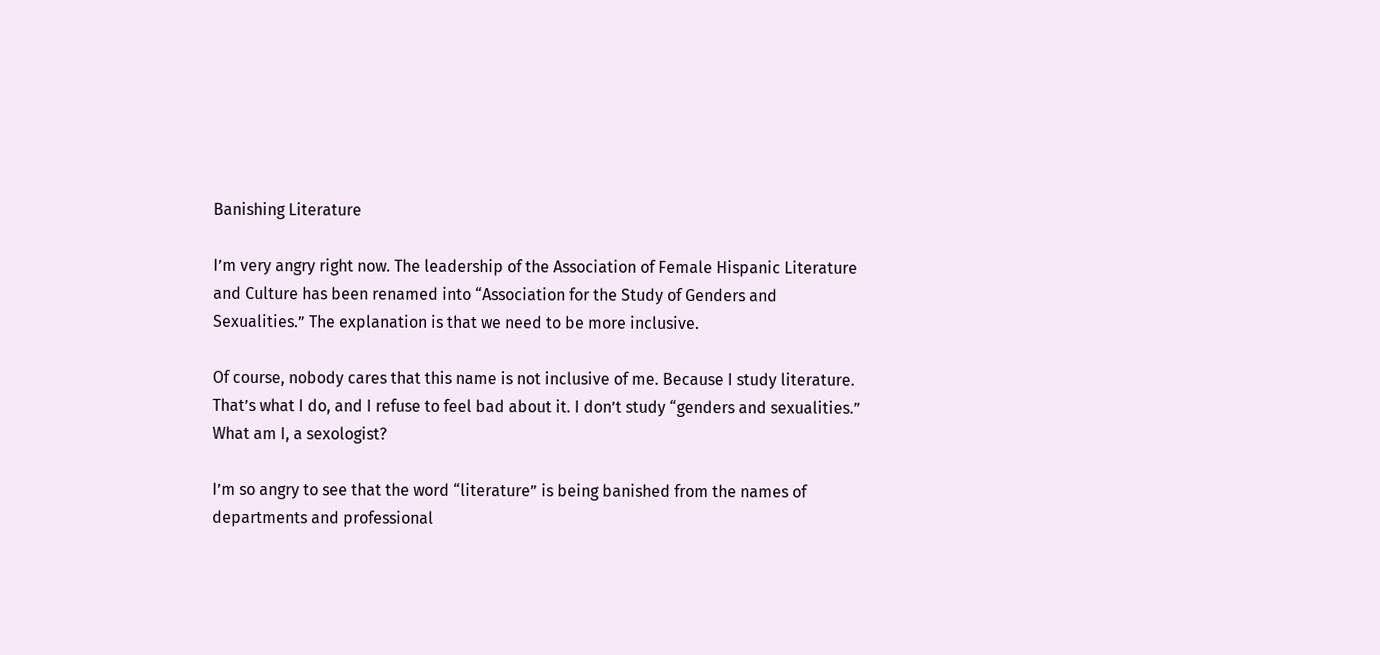Banishing Literature

I’m very angry right now. The leadership of the Association of Female Hispanic Literature and Culture has been renamed into “Association for the Study of Genders and Sexualities.” The explanation is that we need to be more inclusive.

Of course, nobody cares that this name is not inclusive of me. Because I study literature. That’s what I do, and I refuse to feel bad about it. I don’t study “genders and sexualities.” What am I, a sexologist?

I’m so angry to see that the word “literature” is being banished from the names of departments and professional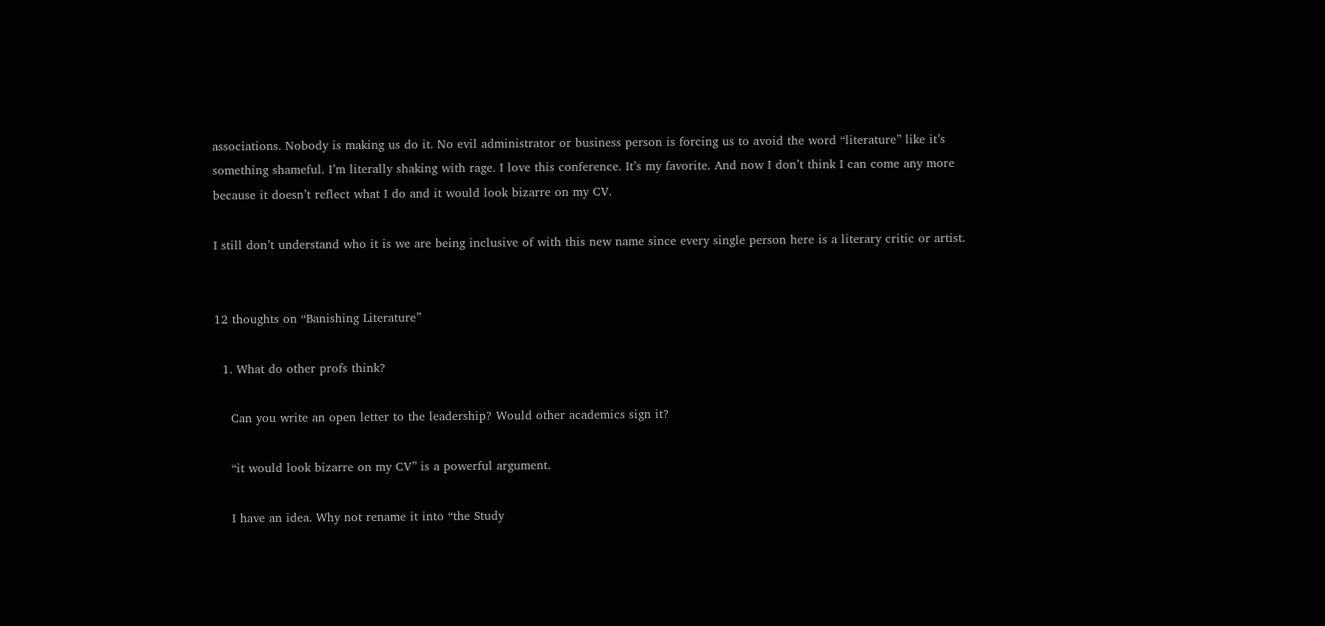associations. Nobody is making us do it. No evil administrator or business person is forcing us to avoid the word “literature” like it’s something shameful. I’m literally shaking with rage. I love this conference. It’s my favorite. And now I don’t think I can come any more because it doesn’t reflect what I do and it would look bizarre on my CV.

I still don’t understand who it is we are being inclusive of with this new name since every single person here is a literary critic or artist.


12 thoughts on “Banishing Literature”

  1. What do other profs think?

    Can you write an open letter to the leadership? Would other academics sign it?

    “it would look bizarre on my CV” is a powerful argument.

    I have an idea. Why not rename it into “the Study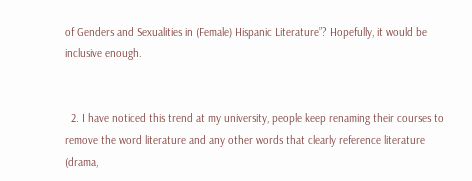of Genders and Sexualities in (Female) Hispanic Literature”? Hopefully, it would be inclusive enough.


  2. I have noticed this trend at my university, people keep renaming their courses to remove the word literature and any other words that clearly reference literature (drama,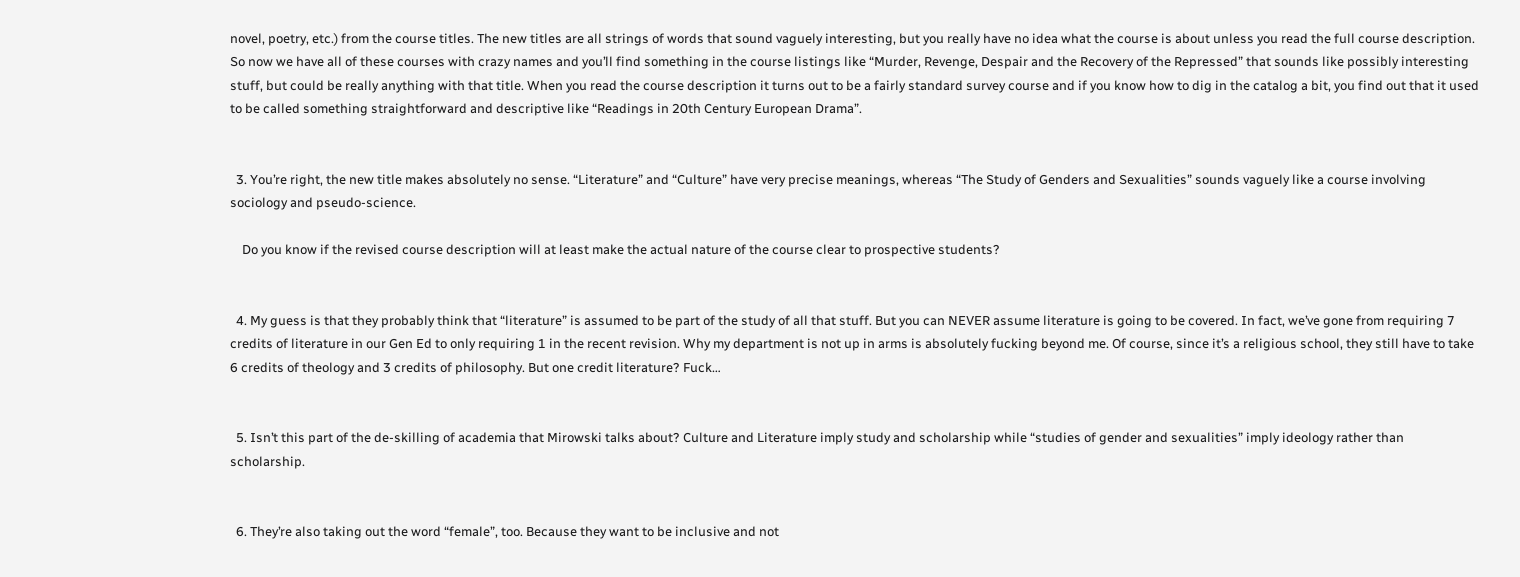novel, poetry, etc.) from the course titles. The new titles are all strings of words that sound vaguely interesting, but you really have no idea what the course is about unless you read the full course description. So now we have all of these courses with crazy names and you’ll find something in the course listings like “Murder, Revenge, Despair and the Recovery of the Repressed” that sounds like possibly interesting stuff, but could be really anything with that title. When you read the course description it turns out to be a fairly standard survey course and if you know how to dig in the catalog a bit, you find out that it used to be called something straightforward and descriptive like “Readings in 20th Century European Drama”.


  3. You’re right, the new title makes absolutely no sense. “Literature” and “Culture” have very precise meanings, whereas “The Study of Genders and Sexualities” sounds vaguely like a course involving sociology and pseudo-science.

    Do you know if the revised course description will at least make the actual nature of the course clear to prospective students?


  4. My guess is that they probably think that “literature” is assumed to be part of the study of all that stuff. But you can NEVER assume literature is going to be covered. In fact, we’ve gone from requiring 7 credits of literature in our Gen Ed to only requiring 1 in the recent revision. Why my department is not up in arms is absolutely fucking beyond me. Of course, since it’s a religious school, they still have to take 6 credits of theology and 3 credits of philosophy. But one credit literature? Fuck…


  5. Isn’t this part of the de-skilling of academia that Mirowski talks about? Culture and Literature imply study and scholarship while “studies of gender and sexualities” imply ideology rather than scholarship.


  6. They’re also taking out the word “female”, too. Because they want to be inclusive and not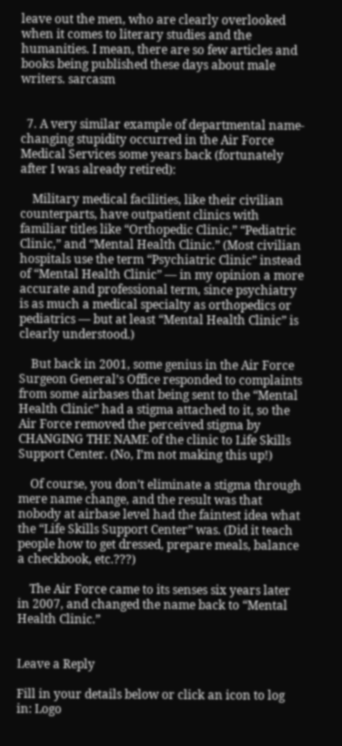leave out the men, who are clearly overlooked when it comes to literary studies and the humanities. I mean, there are so few articles and books being published these days about male writers. sarcasm


  7. A very similar example of departmental name-changing stupidity occurred in the Air Force Medical Services some years back (fortunately after I was already retired):

    Military medical facilities, like their civilian counterparts, have outpatient clinics with familiar titles like “Orthopedic Clinic,” “Pediatric Clinic,” and “Mental Health Clinic.” (Most civilian hospitals use the term “Psychiatric Clinic” instead of “Mental Health Clinic” — in my opinion a more accurate and professional term, since psychiatry is as much a medical specialty as orthopedics or pediatrics — but at least “Mental Health Clinic” is clearly understood.)

    But back in 2001, some genius in the Air Force Surgeon General’s Office responded to complaints from some airbases that being sent to the “Mental Health Clinic” had a stigma attached to it, so the Air Force removed the perceived stigma by CHANGING THE NAME of the clinic to Life Skills Support Center. (No, I’m not making this up!)

    Of course, you don’t eliminate a stigma through mere name change, and the result was that nobody at airbase level had the faintest idea what the “Life Skills Support Center” was. (Did it teach people how to get dressed, prepare meals, balance a checkbook, etc.???)

    The Air Force came to its senses six years later in 2007, and changed the name back to “Mental Health Clinic.”


Leave a Reply

Fill in your details below or click an icon to log in: Logo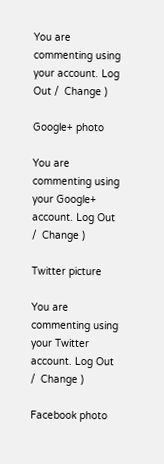You are commenting using your account. Log Out /  Change )

Google+ photo

You are commenting using your Google+ account. Log Out /  Change )

Twitter picture

You are commenting using your Twitter account. Log Out /  Change )

Facebook photo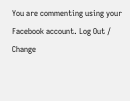You are commenting using your Facebook account. Log Out /  Change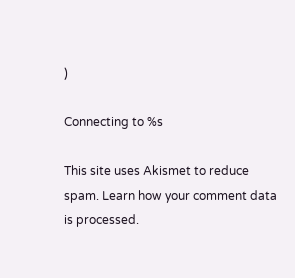)

Connecting to %s

This site uses Akismet to reduce spam. Learn how your comment data is processed.